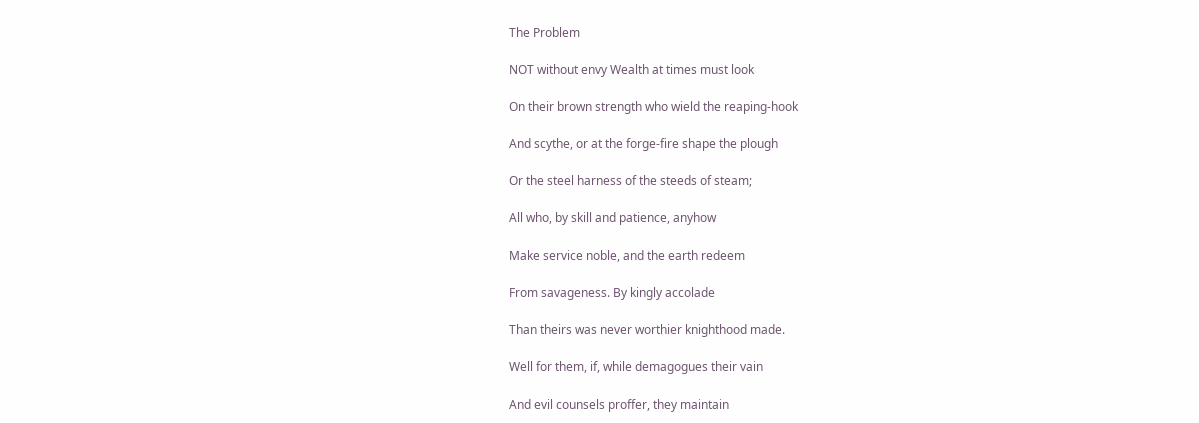The Problem

NOT without envy Wealth at times must look

On their brown strength who wield the reaping-hook

And scythe, or at the forge-fire shape the plough

Or the steel harness of the steeds of steam;

All who, by skill and patience, anyhow

Make service noble, and the earth redeem

From savageness. By kingly accolade

Than theirs was never worthier knighthood made.

Well for them, if, while demagogues their vain

And evil counsels proffer, they maintain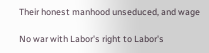Their honest manhood unseduced, and wage

No war with Labor's right to Labor's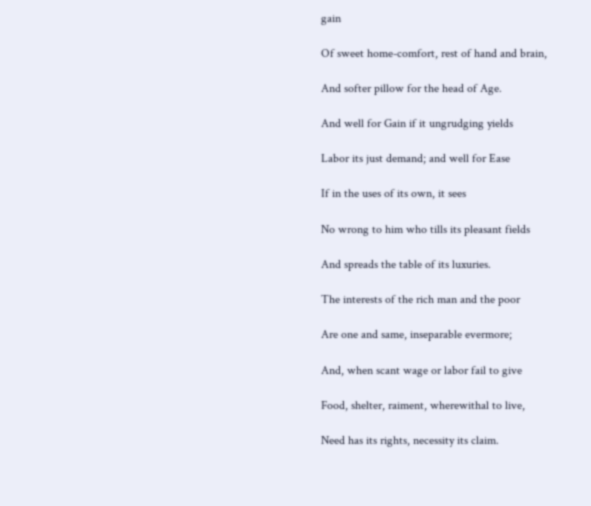gain

Of sweet home-comfort, rest of hand and brain,

And softer pillow for the head of Age.

And well for Gain if it ungrudging yields

Labor its just demand; and well for Ease

If in the uses of its own, it sees

No wrong to him who tills its pleasant fields

And spreads the table of its luxuries.

The interests of the rich man and the poor

Are one and same, inseparable evermore;

And, when scant wage or labor fail to give

Food, shelter, raiment, wherewithal to live,

Need has its rights, necessity its claim.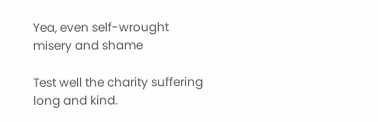Yea, even self-wrought misery and shame

Test well the charity suffering long and kind.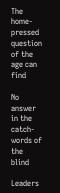The home-pressed question of the age can find

No answer in the catch-words of the blind

Leaders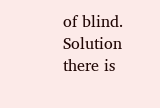of blind. Solution there is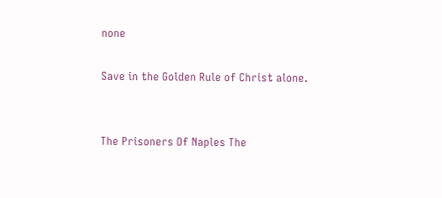none

Save in the Golden Rule of Christ alone.


The Prisoners Of Naples The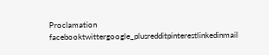Proclamation facebooktwittergoogle_plusredditpinterestlinkedinmail